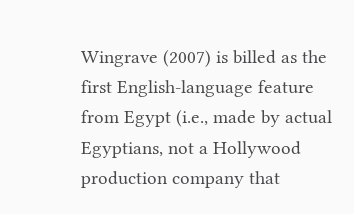Wingrave (2007) is billed as the first English-language feature from Egypt (i.e., made by actual Egyptians, not a Hollywood production company that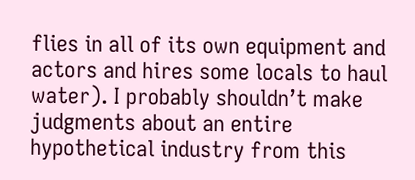flies in all of its own equipment and actors and hires some locals to haul water). I probably shouldn’t make judgments about an entire hypothetical industry from this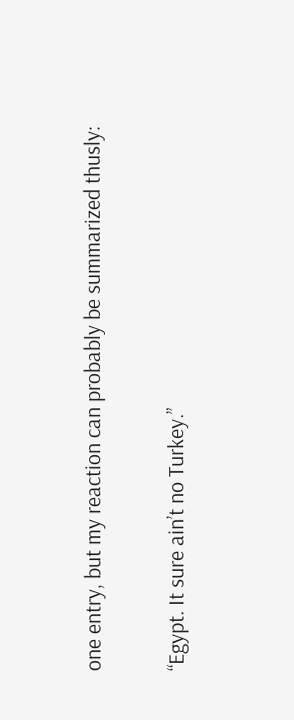one entry, but my reaction can probably be summarized thusly:

“Egypt. It sure ain’t no Turkey.”